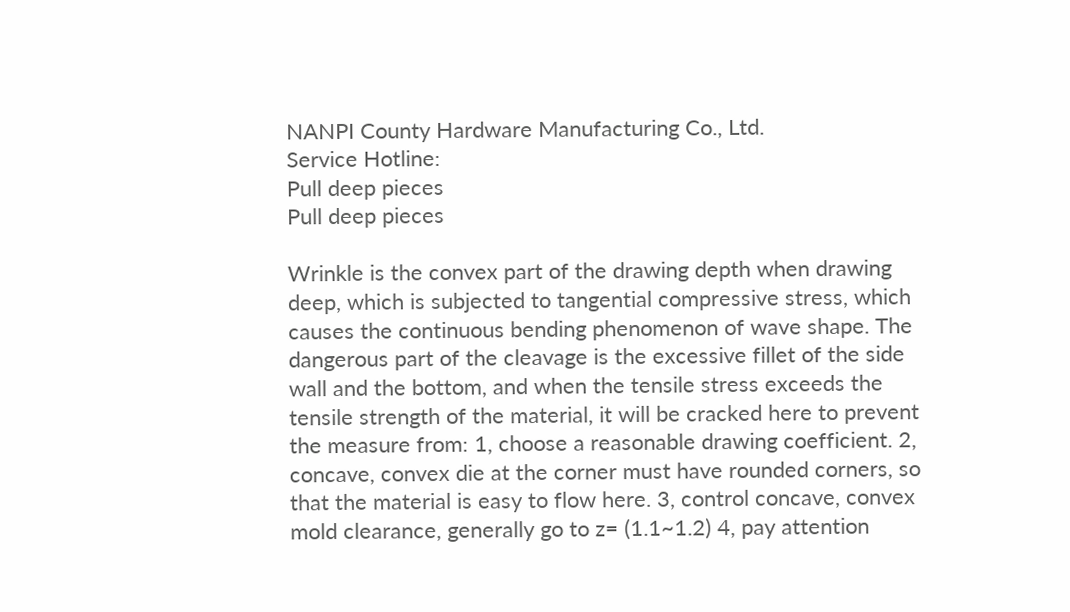NANPI County Hardware Manufacturing Co., Ltd.
Service Hotline:
Pull deep pieces
Pull deep pieces

Wrinkle is the convex part of the drawing depth when drawing deep, which is subjected to tangential compressive stress, which causes the continuous bending phenomenon of wave shape. The dangerous part of the cleavage is the excessive fillet of the side wall and the bottom, and when the tensile stress exceeds the tensile strength of the material, it will be cracked here to prevent the measure from: 1, choose a reasonable drawing coefficient. 2, concave, convex die at the corner must have rounded corners, so that the material is easy to flow here. 3, control concave, convex mold clearance, generally go to z= (1.1~1.2) 4, pay attention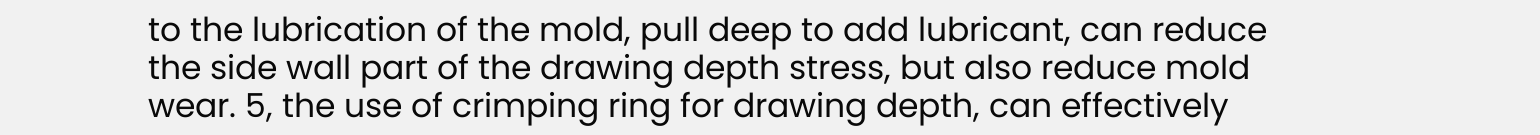to the lubrication of the mold, pull deep to add lubricant, can reduce the side wall part of the drawing depth stress, but also reduce mold wear. 5, the use of crimping ring for drawing depth, can effectively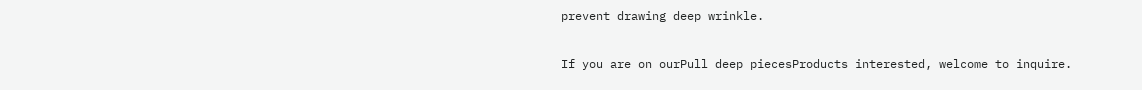prevent drawing deep wrinkle.

If you are on ourPull deep piecesProducts interested, welcome to inquire.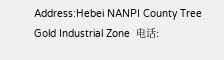Address:Hebei NANPI County Tree Gold Industrial Zone  电话: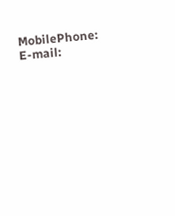MobilePhone:  E-mail: